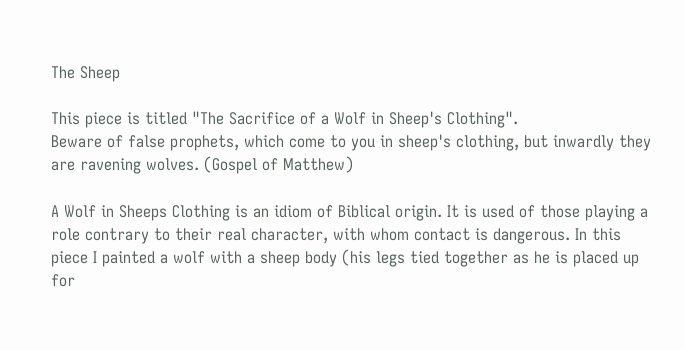The Sheep

This piece is titled "The Sacrifice of a Wolf in Sheep's Clothing".
Beware of false prophets, which come to you in sheep's clothing, but inwardly they are ravening wolves. (Gospel of Matthew)

A Wolf in Sheeps Clothing is an idiom of Biblical origin. It is used of those playing a role contrary to their real character, with whom contact is dangerous. In this piece I painted a wolf with a sheep body (his legs tied together as he is placed up for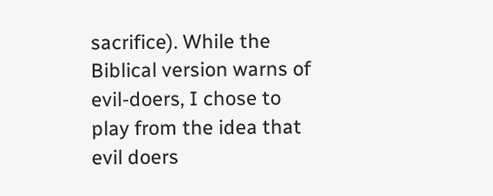sacrifice). While the Biblical version warns of evil-doers, I chose to play from the idea that evil doers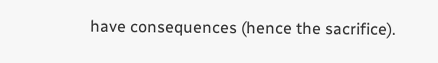have consequences (hence the sacrifice).